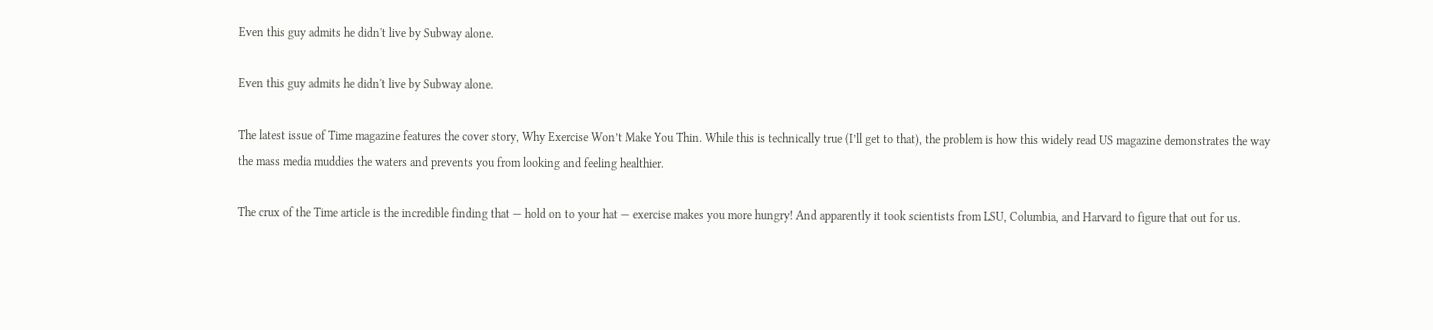Even this guy admits he didn't live by Subway alone.

Even this guy admits he didn't live by Subway alone.

The latest issue of Time magazine features the cover story, Why Exercise Won’t Make You Thin. While this is technically true (I’ll get to that), the problem is how this widely read US magazine demonstrates the way the mass media muddies the waters and prevents you from looking and feeling healthier.

The crux of the Time article is the incredible finding that — hold on to your hat — exercise makes you more hungry! And apparently it took scientists from LSU, Columbia, and Harvard to figure that out for us.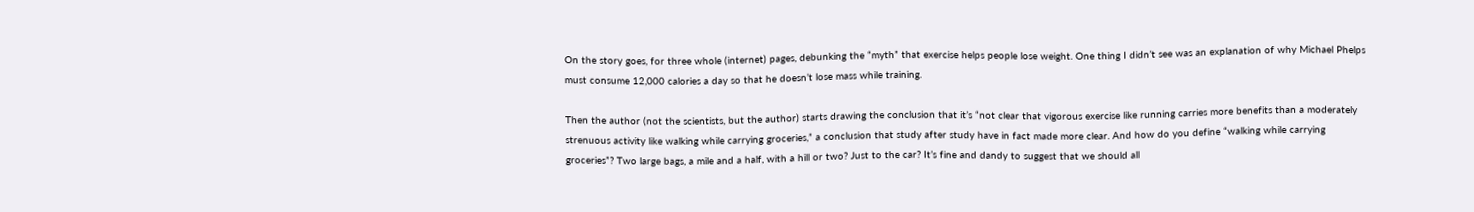On the story goes, for three whole (internet) pages, debunking the “myth” that exercise helps people lose weight. One thing I didn’t see was an explanation of why Michael Phelps must consume 12,000 calories a day so that he doesn’t lose mass while training.

Then the author (not the scientists, but the author) starts drawing the conclusion that it’s “not clear that vigorous exercise like running carries more benefits than a moderately strenuous activity like walking while carrying groceries,” a conclusion that study after study have in fact made more clear. And how do you define “walking while carrying groceries”? Two large bags, a mile and a half, with a hill or two? Just to the car? It’s fine and dandy to suggest that we should all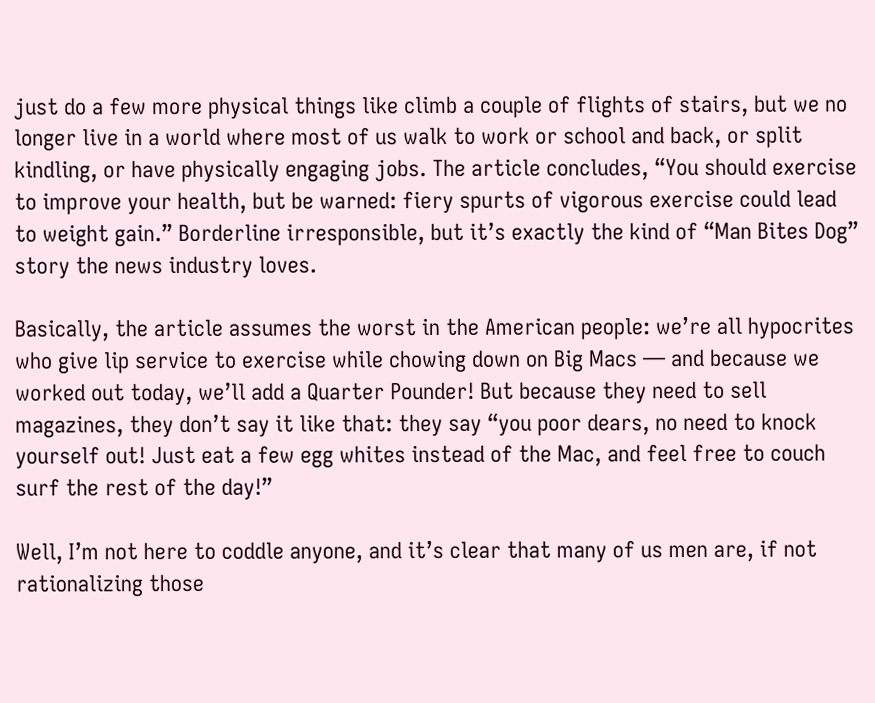just do a few more physical things like climb a couple of flights of stairs, but we no longer live in a world where most of us walk to work or school and back, or split kindling, or have physically engaging jobs. The article concludes, “You should exercise to improve your health, but be warned: fiery spurts of vigorous exercise could lead to weight gain.” Borderline irresponsible, but it’s exactly the kind of “Man Bites Dog” story the news industry loves.

Basically, the article assumes the worst in the American people: we’re all hypocrites who give lip service to exercise while chowing down on Big Macs — and because we worked out today, we’ll add a Quarter Pounder! But because they need to sell magazines, they don’t say it like that: they say “you poor dears, no need to knock yourself out! Just eat a few egg whites instead of the Mac, and feel free to couch surf the rest of the day!”

Well, I’m not here to coddle anyone, and it’s clear that many of us men are, if not rationalizing those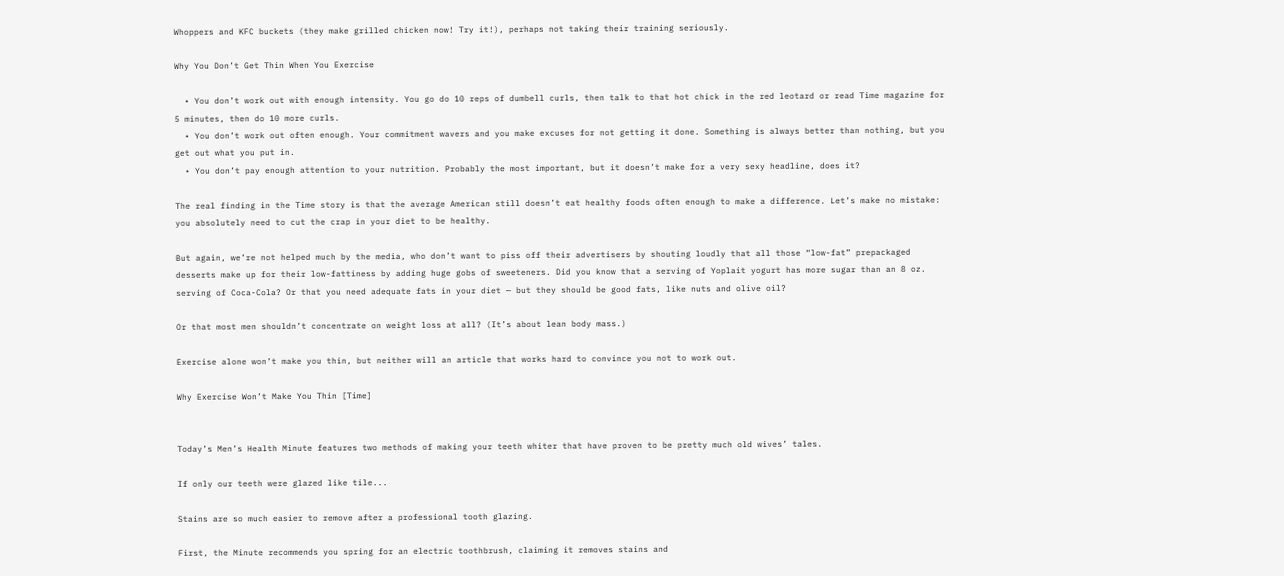Whoppers and KFC buckets (they make grilled chicken now! Try it!), perhaps not taking their training seriously.

Why You Don’t Get Thin When You Exercise

  • You don’t work out with enough intensity. You go do 10 reps of dumbell curls, then talk to that hot chick in the red leotard or read Time magazine for 5 minutes, then do 10 more curls.
  • You don’t work out often enough. Your commitment wavers and you make excuses for not getting it done. Something is always better than nothing, but you get out what you put in.
  • You don’t pay enough attention to your nutrition. Probably the most important, but it doesn’t make for a very sexy headline, does it?

The real finding in the Time story is that the average American still doesn’t eat healthy foods often enough to make a difference. Let’s make no mistake: you absolutely need to cut the crap in your diet to be healthy.

But again, we’re not helped much by the media, who don’t want to piss off their advertisers by shouting loudly that all those “low-fat” prepackaged desserts make up for their low-fattiness by adding huge gobs of sweeteners. Did you know that a serving of Yoplait yogurt has more sugar than an 8 oz. serving of Coca-Cola? Or that you need adequate fats in your diet — but they should be good fats, like nuts and olive oil?

Or that most men shouldn’t concentrate on weight loss at all? (It’s about lean body mass.)

Exercise alone won’t make you thin, but neither will an article that works hard to convince you not to work out.

Why Exercise Won’t Make You Thin [Time]


Today’s Men’s Health Minute features two methods of making your teeth whiter that have proven to be pretty much old wives’ tales.

If only our teeth were glazed like tile...

Stains are so much easier to remove after a professional tooth glazing.

First, the Minute recommends you spring for an electric toothbrush, claiming it removes stains and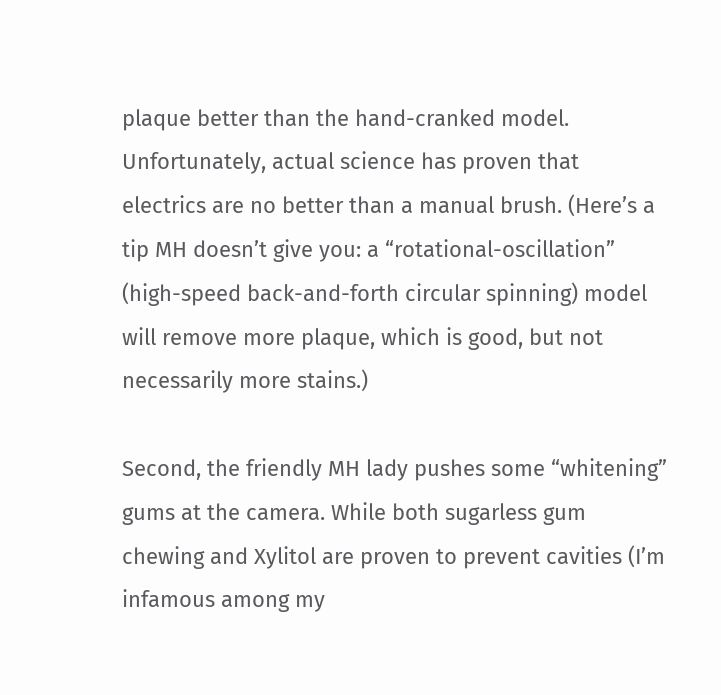plaque better than the hand-cranked model. Unfortunately, actual science has proven that electrics are no better than a manual brush. (Here’s a tip MH doesn’t give you: a “rotational-oscillation” (high-speed back-and-forth circular spinning) model will remove more plaque, which is good, but not necessarily more stains.)

Second, the friendly MH lady pushes some “whitening” gums at the camera. While both sugarless gum chewing and Xylitol are proven to prevent cavities (I’m infamous among my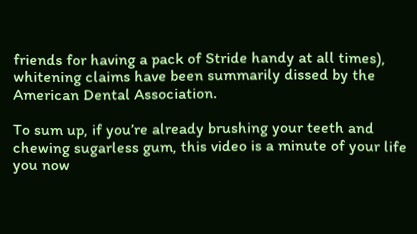friends for having a pack of Stride handy at all times), whitening claims have been summarily dissed by the American Dental Association.

To sum up, if you’re already brushing your teeth and chewing sugarless gum, this video is a minute of your life you now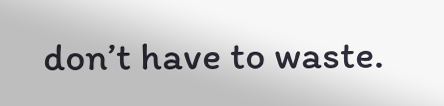don’t have to waste.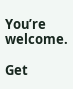You’re welcome.

Get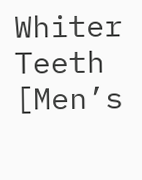Whiter Teeth [Men’s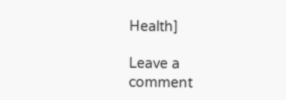Health]

Leave a comment